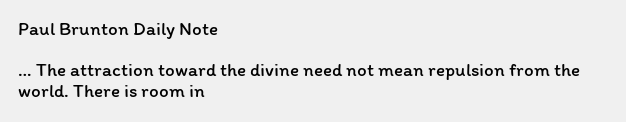Paul Brunton Daily Note

… The attraction toward the divine need not mean repulsion from the world. There is room in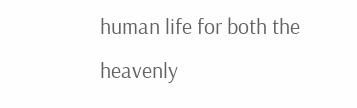human life for both the heavenly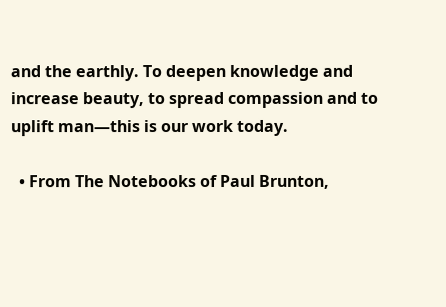and the earthly. To deepen knowledge and increase beauty, to spread compassion and to uplift man—this is our work today.

  • From The Notebooks of Paul Brunton,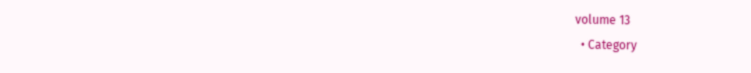volume 13
  • Category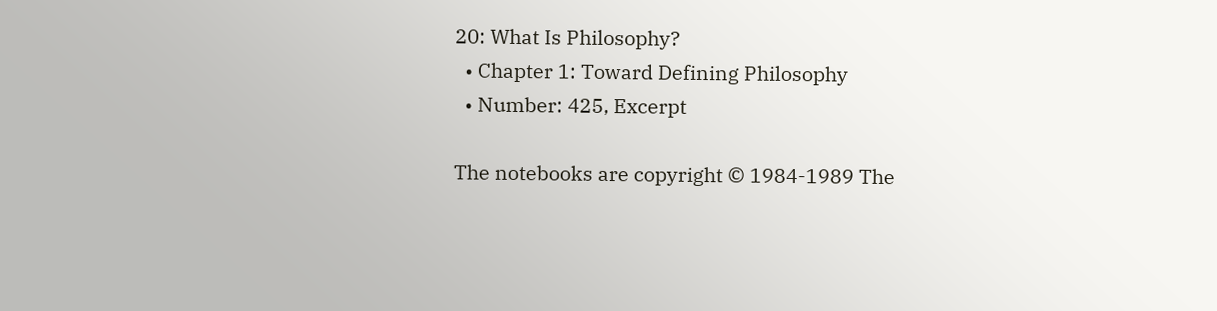20: What Is Philosophy?
  • Chapter 1: Toward Defining Philosophy
  • Number: 425, Excerpt

The notebooks are copyright © 1984-1989 The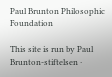Paul Brunton Philosophic Foundation

This site is run by Paul Brunton-stiftelsen ·